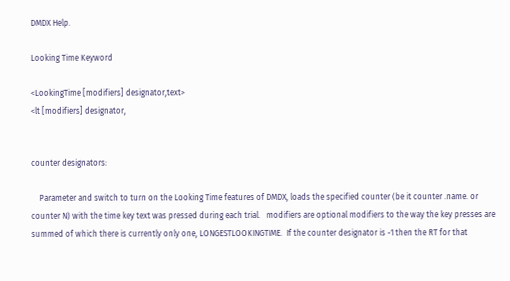DMDX Help.

Looking Time Keyword

<LookingTime [modifiers] designator,text>
<lt [modifiers] designator,


counter designators:

    Parameter and switch to turn on the Looking Time features of DMDX, loads the specified counter (be it counter .name. or counter N) with the time key text was pressed during each trial.   modifiers are optional modifiers to the way the key presses are summed of which there is currently only one, LONGESTLOOKINGTIME.  If the counter designator is -1 then the RT for that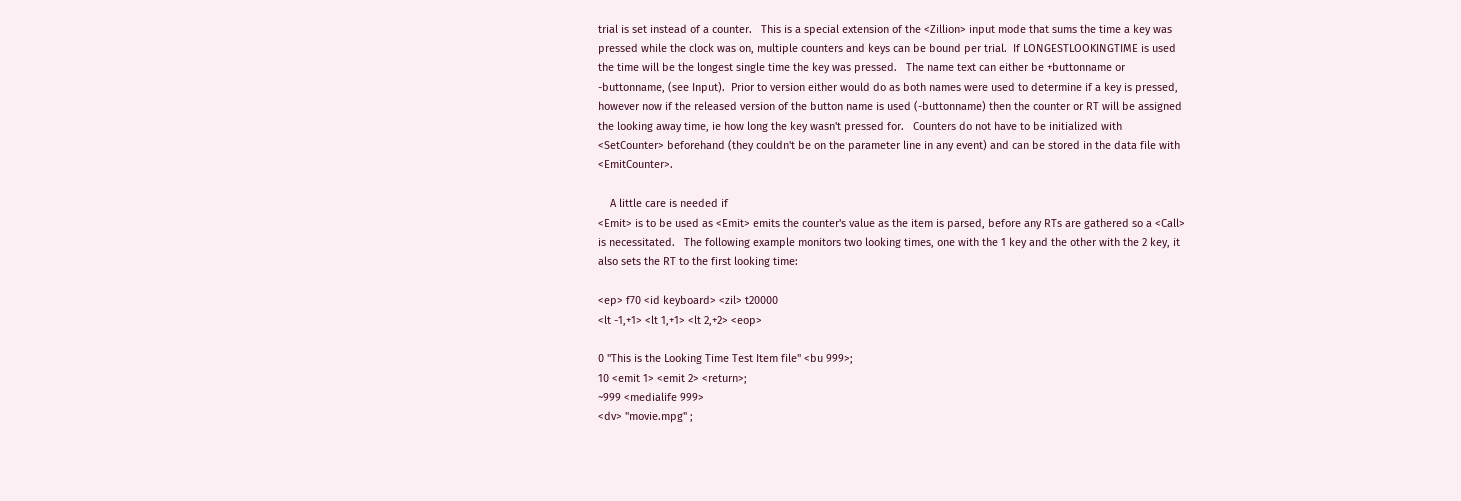trial is set instead of a counter.   This is a special extension of the <Zillion> input mode that sums the time a key was pressed while the clock was on, multiple counters and keys can be bound per trial.  If LONGESTLOOKINGTIME is used the time will be the longest single time the key was pressed.   The name text can either be +buttonname or -buttonname, (see Input).  Prior to version either would do as both names were used to determine if a key is pressed, however now if the released version of the button name is used (-buttonname) then the counter or RT will be assigned the looking away time, ie how long the key wasn't pressed for.   Counters do not have to be initialized with <SetCounter> beforehand (they couldn't be on the parameter line in any event) and can be stored in the data file with <EmitCounter>.

    A little care is needed if
<Emit> is to be used as <Emit> emits the counter's value as the item is parsed, before any RTs are gathered so a <Call> is necessitated.   The following example monitors two looking times, one with the 1 key and the other with the 2 key, it also sets the RT to the first looking time:

<ep> f70 <id keyboard> <zil> t20000
<lt -1,+1> <lt 1,+1> <lt 2,+2> <eop>

0 "This is the Looking Time Test Item file" <bu 999>;
10 <emit 1> <emit 2> <return>;
~999 <medialife 999>
<dv> "movie.mpg" ;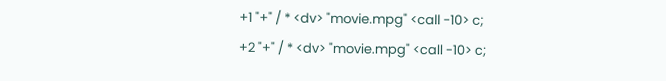+1 "+" / * <dv> "movie.mpg" <call -10> c;
+2 "+" / * <dv> "movie.mpg" <call -10> c;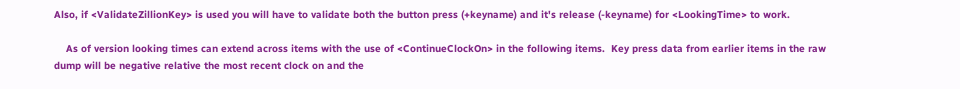Also, if <ValidateZillionKey> is used you will have to validate both the button press (+keyname) and it's release (-keyname) for <LookingTime> to work.

    As of version looking times can extend across items with the use of <ContinueClockOn> in the following items.  Key press data from earlier items in the raw dump will be negative relative the most recent clock on and the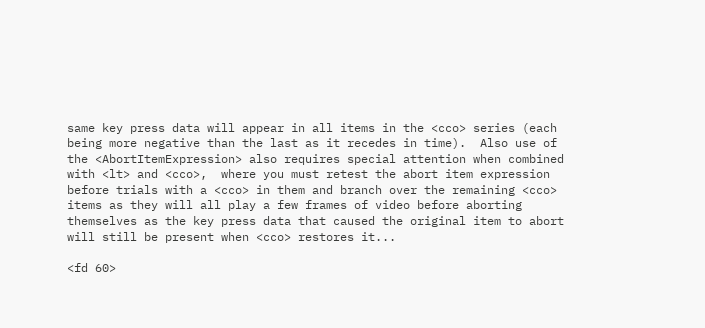same key press data will appear in all items in the <cco> series (each being more negative than the last as it recedes in time).  Also use of the <AbortItemExpression> also requires special attention when combined with <lt> and <cco>,  where you must retest the abort item expression before trials with a <cco> in them and branch over the remaining <cco> items as they will all play a few frames of video before aborting themselves as the key press data that caused the original item to abort will still be present when <cco> restores it...

<fd 60>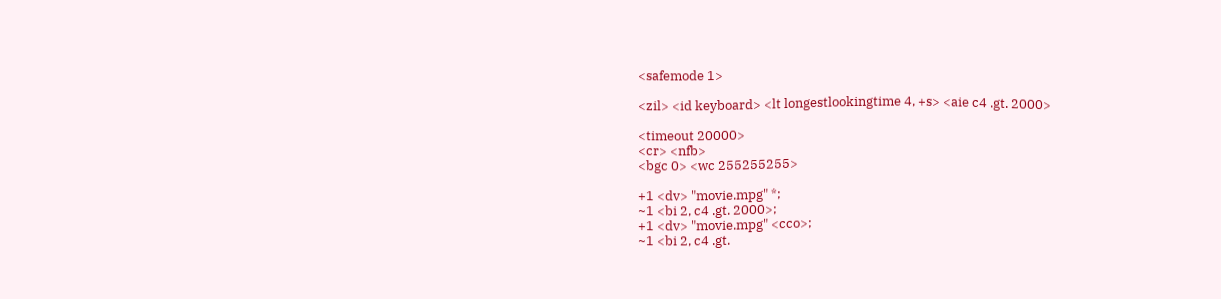<safemode 1>

<zil> <id keyboard> <lt longestlookingtime 4, +s> <aie c4 .gt. 2000>

<timeout 20000>
<cr> <nfb>
<bgc 0> <wc 255255255>

+1 <dv> "movie.mpg" *;
~1 <bi 2, c4 .gt. 2000>;
+1 <dv> "movie.mpg" <cco>;
~1 <bi 2, c4 .gt.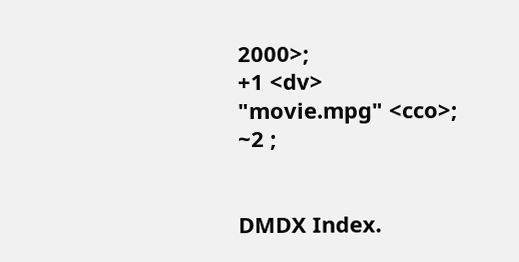2000>;
+1 <dv> "movie.mpg" <cco>;
~2 ;


DMDX Index.